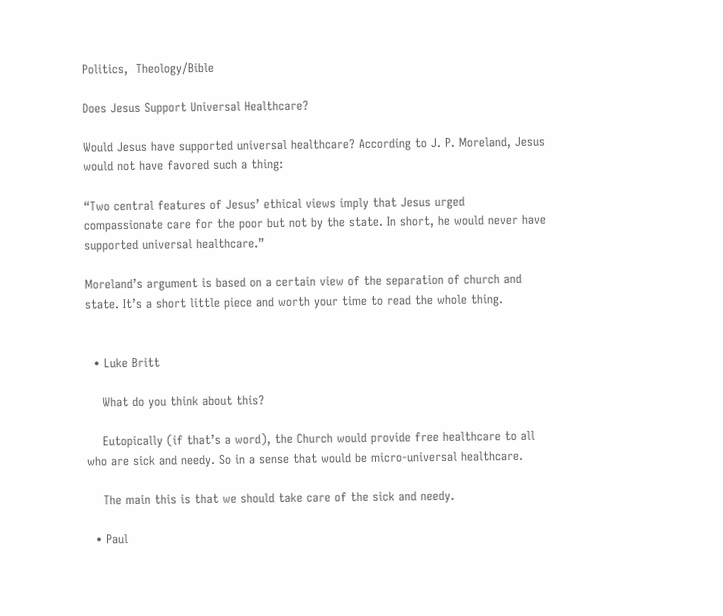Politics,  Theology/Bible

Does Jesus Support Universal Healthcare?

Would Jesus have supported universal healthcare? According to J. P. Moreland, Jesus would not have favored such a thing:

“Two central features of Jesus’ ethical views imply that Jesus urged compassionate care for the poor but not by the state. In short, he would never have supported universal healthcare.”

Moreland’s argument is based on a certain view of the separation of church and state. It’s a short little piece and worth your time to read the whole thing.


  • Luke Britt

    What do you think about this?

    Eutopically (if that’s a word), the Church would provide free healthcare to all who are sick and needy. So in a sense that would be micro-universal healthcare.

    The main this is that we should take care of the sick and needy.

  • Paul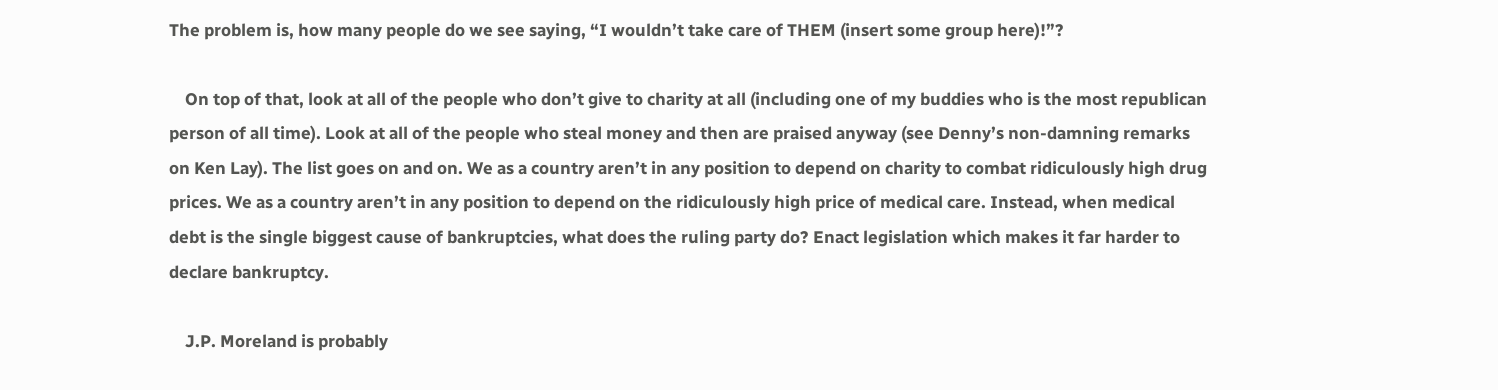The problem is, how many people do we see saying, “I wouldn’t take care of THEM (insert some group here)!”?

    On top of that, look at all of the people who don’t give to charity at all (including one of my buddies who is the most republican person of all time). Look at all of the people who steal money and then are praised anyway (see Denny’s non-damning remarks on Ken Lay). The list goes on and on. We as a country aren’t in any position to depend on charity to combat ridiculously high drug prices. We as a country aren’t in any position to depend on the ridiculously high price of medical care. Instead, when medical debt is the single biggest cause of bankruptcies, what does the ruling party do? Enact legislation which makes it far harder to declare bankruptcy.

    J.P. Moreland is probably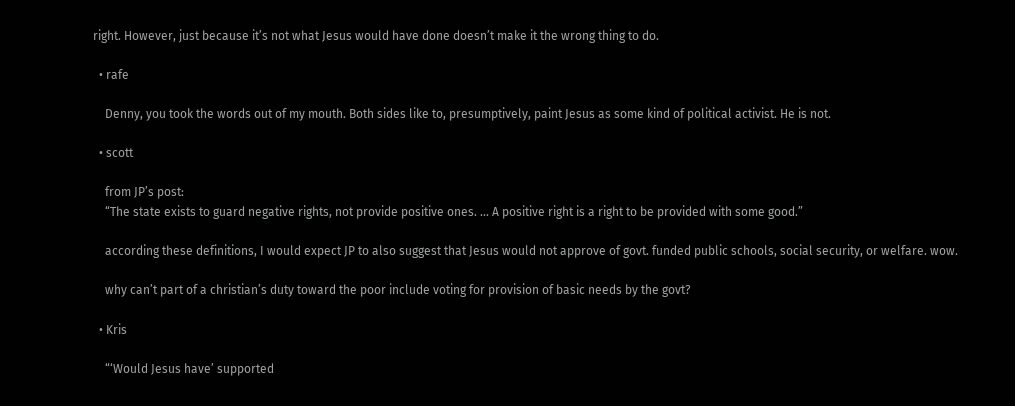right. However, just because it’s not what Jesus would have done doesn’t make it the wrong thing to do.

  • rafe

    Denny, you took the words out of my mouth. Both sides like to, presumptively, paint Jesus as some kind of political activist. He is not.

  • scott

    from JP’s post:
    “The state exists to guard negative rights, not provide positive ones. … A positive right is a right to be provided with some good.”

    according these definitions, I would expect JP to also suggest that Jesus would not approve of govt. funded public schools, social security, or welfare. wow.

    why can’t part of a christian’s duty toward the poor include voting for provision of basic needs by the govt?

  • Kris

    “‘Would Jesus have’ supported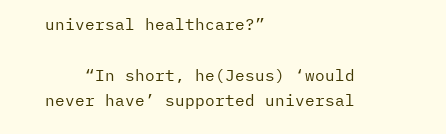universal healthcare?”

    “In short, he(Jesus) ‘would never have’ supported universal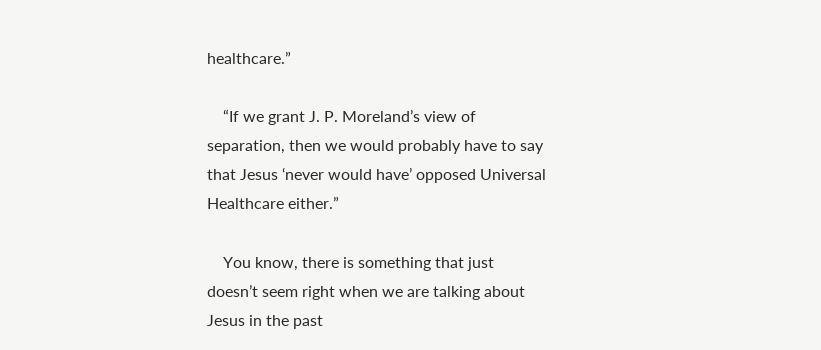healthcare.”

    “If we grant J. P. Moreland’s view of separation, then we would probably have to say that Jesus ‘never would have’ opposed Universal Healthcare either.”

    You know, there is something that just doesn’t seem right when we are talking about Jesus in the past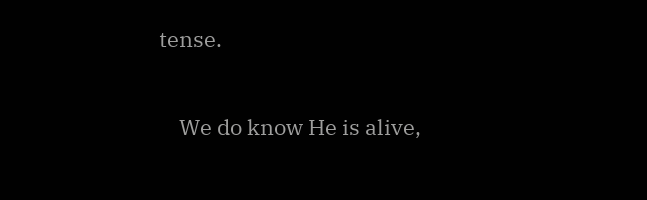tense.

    We do know He is alive,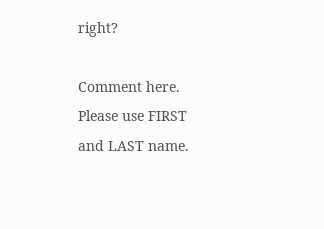right?

Comment here. Please use FIRST and LAST name.